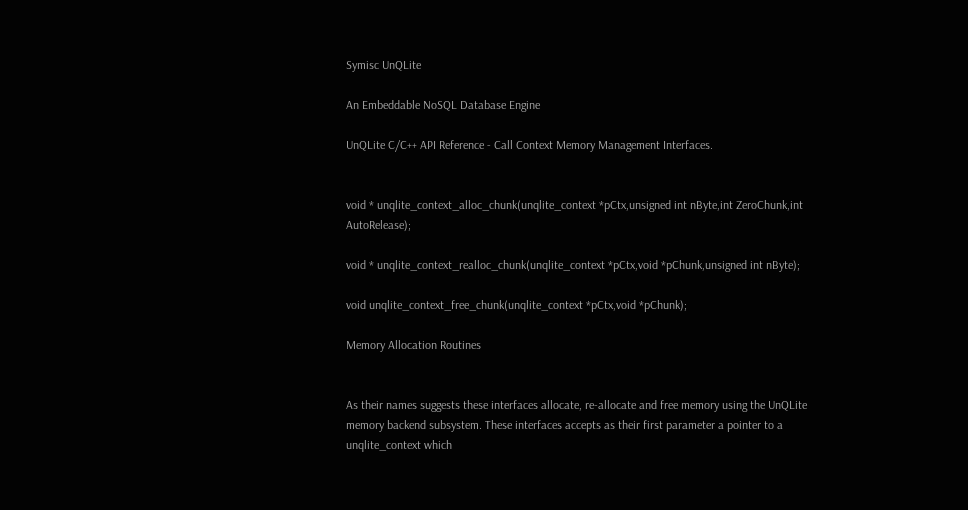Symisc UnQLite

An Embeddable NoSQL Database Engine

UnQLite C/C++ API Reference - Call Context Memory Management Interfaces.


void * unqlite_context_alloc_chunk(unqlite_context *pCtx,unsigned int nByte,int ZeroChunk,int AutoRelease);

void * unqlite_context_realloc_chunk(unqlite_context *pCtx,void *pChunk,unsigned int nByte);

void unqlite_context_free_chunk(unqlite_context *pCtx,void *pChunk);

Memory Allocation Routines


As their names suggests these interfaces allocate, re-allocate and free memory using the UnQLite memory backend subsystem. These interfaces accepts as their first parameter a pointer to a unqlite_context which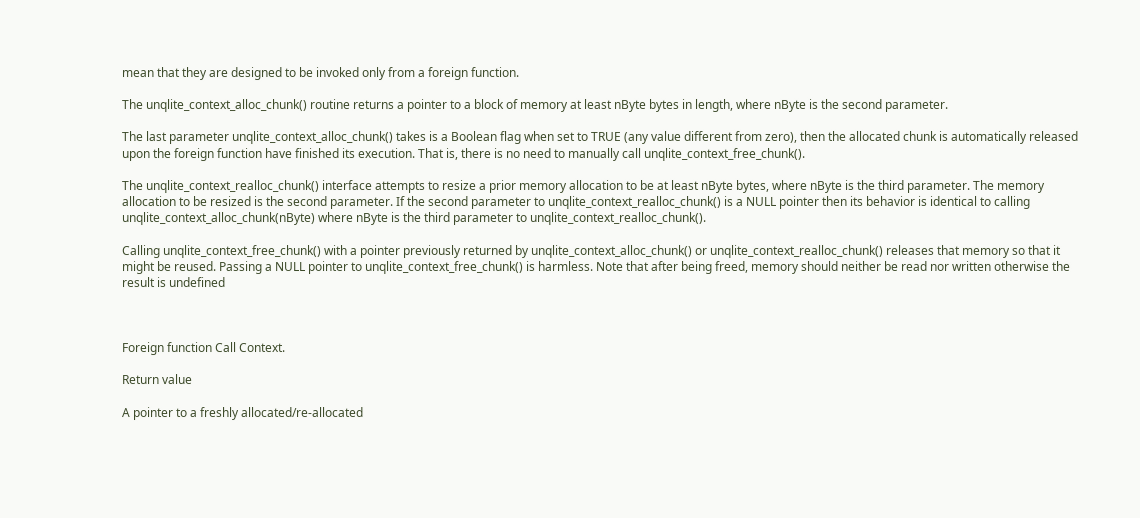mean that they are designed to be invoked only from a foreign function.

The unqlite_context_alloc_chunk() routine returns a pointer to a block of memory at least nByte bytes in length, where nByte is the second parameter.

The last parameter unqlite_context_alloc_chunk() takes is a Boolean flag when set to TRUE (any value different from zero), then the allocated chunk is automatically released upon the foreign function have finished its execution. That is, there is no need to manually call unqlite_context_free_chunk().

The unqlite_context_realloc_chunk() interface attempts to resize a prior memory allocation to be at least nByte bytes, where nByte is the third parameter. The memory allocation to be resized is the second parameter. If the second parameter to unqlite_context_realloc_chunk() is a NULL pointer then its behavior is identical to calling unqlite_context_alloc_chunk(nByte) where nByte is the third parameter to unqlite_context_realloc_chunk().

Calling unqlite_context_free_chunk() with a pointer previously returned by unqlite_context_alloc_chunk() or unqlite_context_realloc_chunk() releases that memory so that it might be reused. Passing a NULL pointer to unqlite_context_free_chunk() is harmless. Note that after being freed, memory should neither be read nor written otherwise the result is undefined



Foreign function Call Context.

Return value

A pointer to a freshly allocated/re-allocated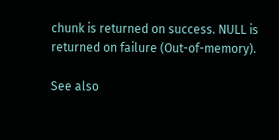chunk is returned on success. NULL is returned on failure (Out-of-memory).

See also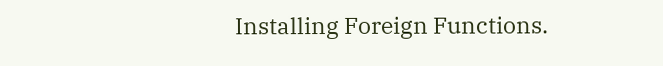Installing Foreign Functions.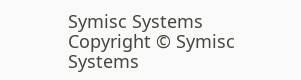Symisc Systems
Copyright © Symisc Systems